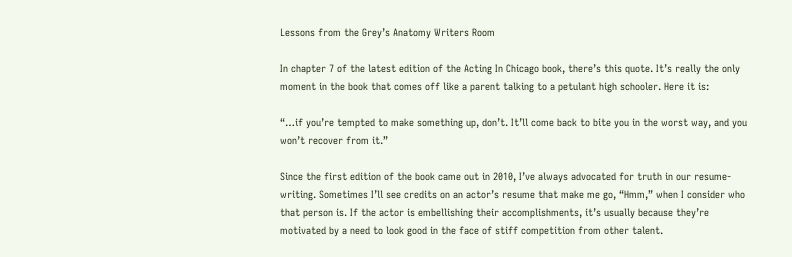Lessons from the Grey’s Anatomy Writers Room

In chapter 7 of the latest edition of the Acting In Chicago book, there’s this quote. It’s really the only moment in the book that comes off like a parent talking to a petulant high schooler. Here it is:

“…if you’re tempted to make something up, don’t. It’ll come back to bite you in the worst way, and you won’t recover from it.”

Since the first edition of the book came out in 2010, I’ve always advocated for truth in our resume-writing. Sometimes I’ll see credits on an actor’s resume that make me go, “Hmm,” when I consider who that person is. If the actor is embellishing their accomplishments, it’s usually because they’re motivated by a need to look good in the face of stiff competition from other talent.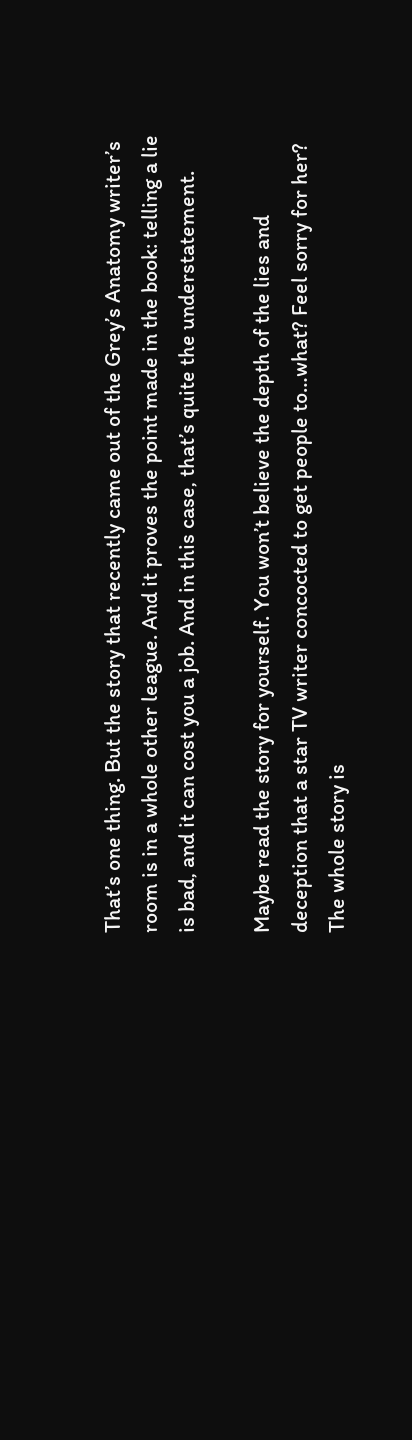That’s one thing. But the story that recently came out of the Grey’s Anatomy writer’s room is in a whole other league. And it proves the point made in the book: telling a lie is bad, and it can cost you a job. And in this case, that’s quite the understatement.

Maybe read the story for yourself. You won’t believe the depth of the lies and deception that a star TV writer concocted to get people to…what? Feel sorry for her? The whole story is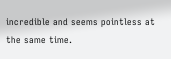incredible and seems pointless at the same time.